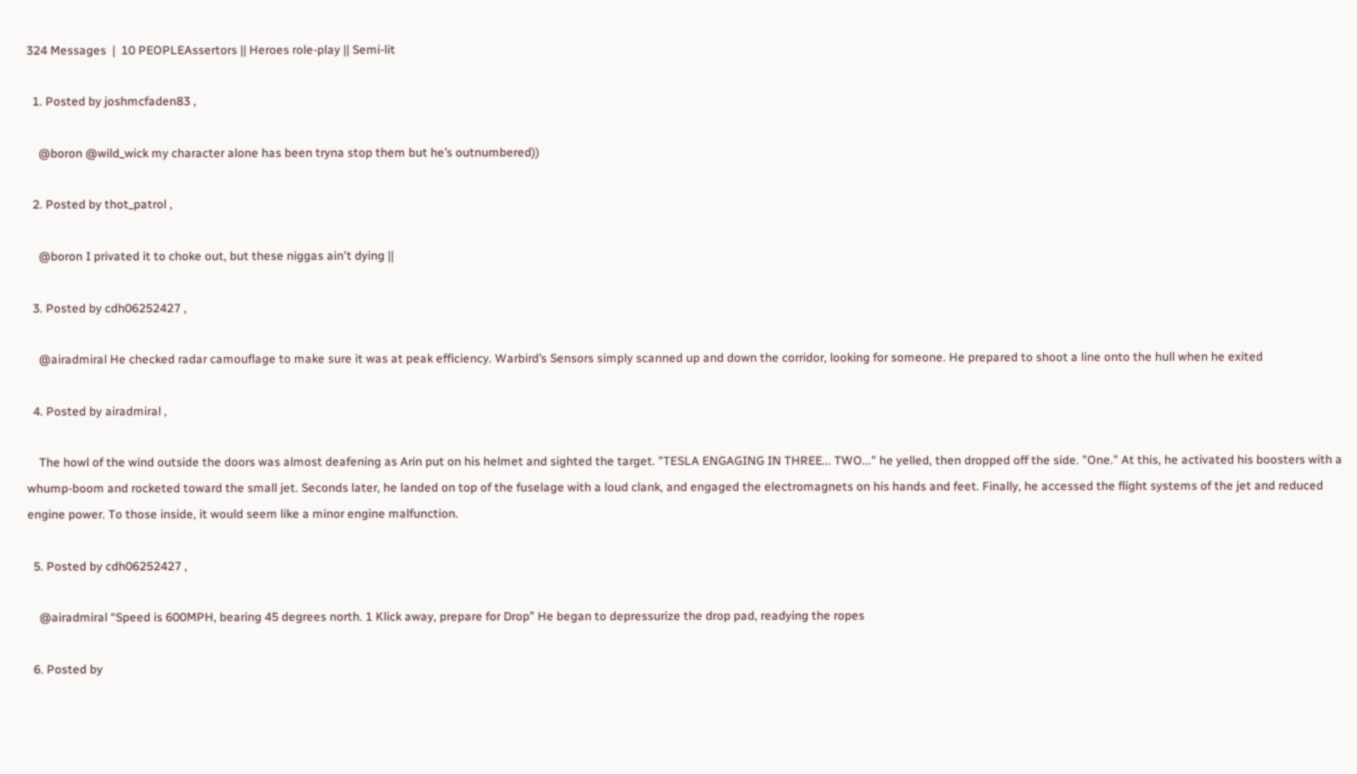324 Messages  |  10 PEOPLEAssertors || Heroes role-play || Semi-lit

  1. Posted by joshmcfaden83 ,

    @boron @wild_wick my character alone has been tryna stop them but he’s outnumbered))

  2. Posted by thot_patrol ,

    @boron I privated it to choke out, but these niggas ain't dying ||

  3. Posted by cdh06252427 ,

    @airadmiral He checked radar camouflage to make sure it was at peak efficiency. Warbird’s Sensors simply scanned up and down the corridor, looking for someone. He prepared to shoot a line onto the hull when he exited

  4. Posted by airadmiral ,

    The howl of the wind outside the doors was almost deafening as Arin put on his helmet and sighted the target. "TESLA ENGAGING IN THREE... TWO..." he yelled, then dropped off the side. "One." At this, he activated his boosters with a whump-boom and rocketed toward the small jet. Seconds later, he landed on top of the fuselage with a loud clank, and engaged the electromagnets on his hands and feet. Finally, he accessed the flight systems of the jet and reduced engine power. To those inside, it would seem like a minor engine malfunction.

  5. Posted by cdh06252427 ,

    @airadmiral “Speed is 600MPH, bearing 45 degrees north. 1 Klick away, prepare for Drop” He began to depressurize the drop pad, readying the ropes

  6. Posted by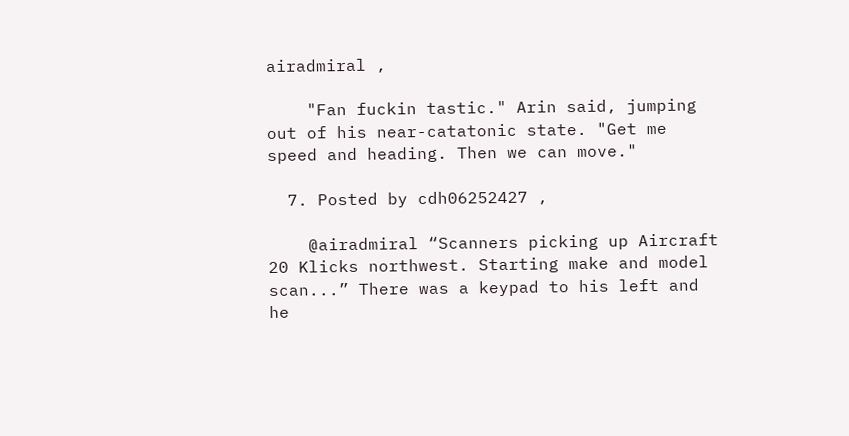airadmiral ,

    "Fan fuckin tastic." Arin said, jumping out of his near-catatonic state. "Get me speed and heading. Then we can move."

  7. Posted by cdh06252427 ,

    @airadmiral “Scanners picking up Aircraft 20 Klicks northwest. Starting make and model scan...” There was a keypad to his left and he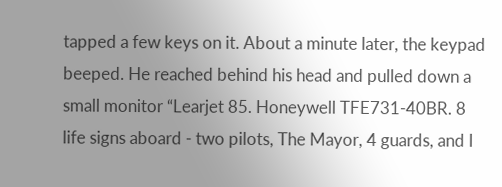tapped a few keys on it. About a minute later, the keypad beeped. He reached behind his head and pulled down a small monitor “Learjet 85. Honeywell TFE731-40BR. 8 life signs aboard - two pilots, The Mayor, 4 guards, and I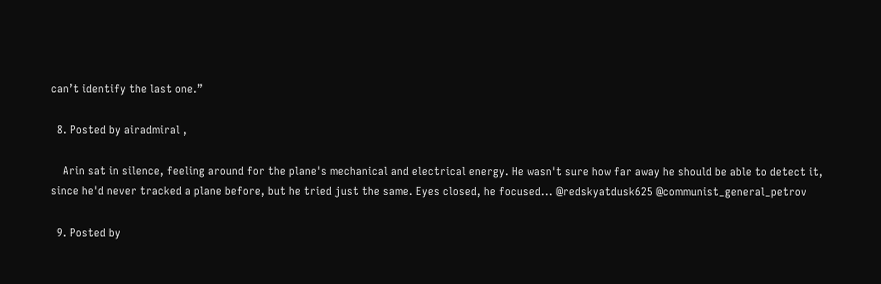can’t identify the last one.”

  8. Posted by airadmiral ,

    Arin sat in silence, feeling around for the plane's mechanical and electrical energy. He wasn't sure how far away he should be able to detect it, since he'd never tracked a plane before, but he tried just the same. Eyes closed, he focused... @redskyatdusk625 @communist_general_petrov

  9. Posted by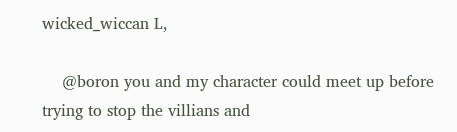wicked_wiccan L,

    @boron you and my character could meet up before trying to stop the villians and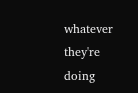whatever they're doing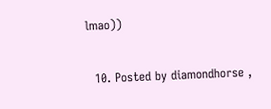lmao))

  10. Posted by diamondhorse ,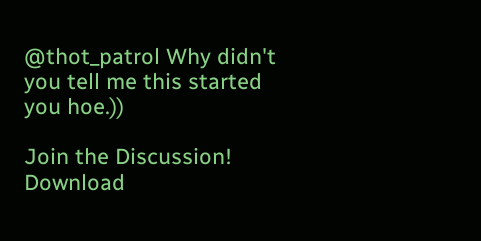@thot_patrol Why didn't you tell me this started you hoe.))

Join the Discussion! Download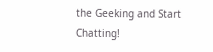the Geeking and Start Chatting!